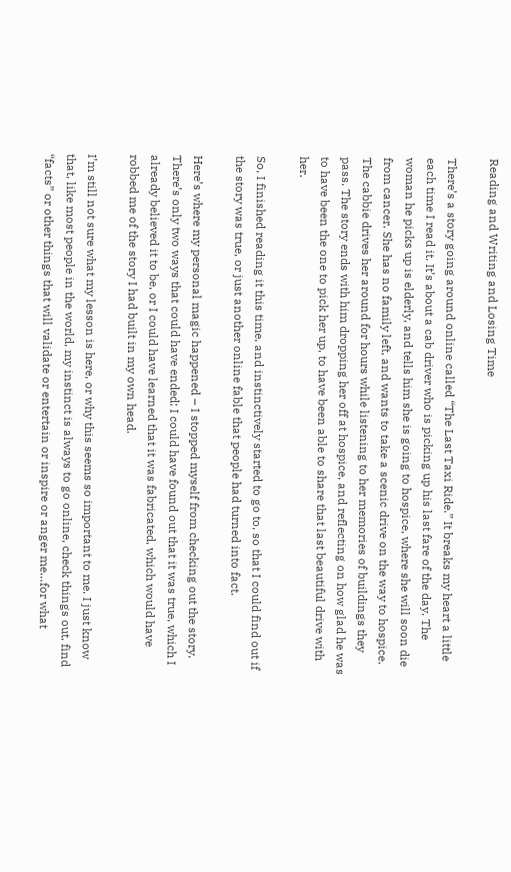Reading and Writing and Losing Time

There’s a story going around online called “The Last Taxi Ride.” It breaks my heart a little each time I read it. It’s about a cab driver who is picking up his last fare of the day. The woman he picks up is elderly, and tells him she is going to hospice, where she will soon die from cancer. She has no family left, and wants to take a scenic drive on the way to hospice. The cabbie drives her around for hours while listening to her memories of buildings they pass. The story ends with him dropping her off at hospice, and reflecting on how glad he was to have been the one to pick her up, to have been able to share that last beautiful drive with her.

So, I finished reading it this time, and instinctively started to go to, so that I could find out if the story was true, or just another online fable that people had turned into fact.

Here’s where my personal magic happened – I stopped myself from checking out the story. There’s only two ways that could have ended: I could have found out that it was true, which I already believed it to be, or I could have learned that it was fabricated, which would have robbed me of the story I had built in my own head.

I’m still not sure what my lesson is here, or why this seems so important to me. I just know that, like most people in the world, my instinct is always to go online, check things out, find “facts” or other things that will validate or entertain or inspire or anger me…for what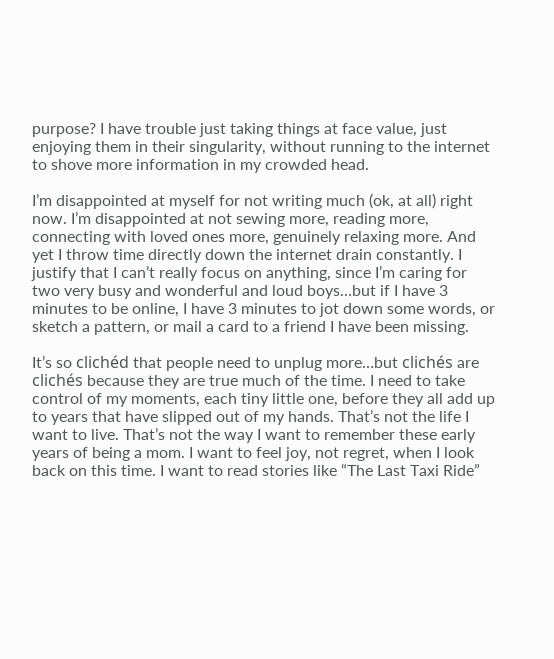purpose? I have trouble just taking things at face value, just enjoying them in their singularity, without running to the internet to shove more information in my crowded head.

I’m disappointed at myself for not writing much (ok, at all) right now. I’m disappointed at not sewing more, reading more, connecting with loved ones more, genuinely relaxing more. And yet I throw time directly down the internet drain constantly. I justify that I can’t really focus on anything, since I’m caring for two very busy and wonderful and loud boys…but if I have 3 minutes to be online, I have 3 minutes to jot down some words, or sketch a pattern, or mail a card to a friend I have been missing.

It’s so clichéd that people need to unplug more…but clichés are clichés because they are true much of the time. I need to take control of my moments, each tiny little one, before they all add up to years that have slipped out of my hands. That’s not the life I want to live. That’s not the way I want to remember these early years of being a mom. I want to feel joy, not regret, when I look back on this time. I want to read stories like “The Last Taxi Ride”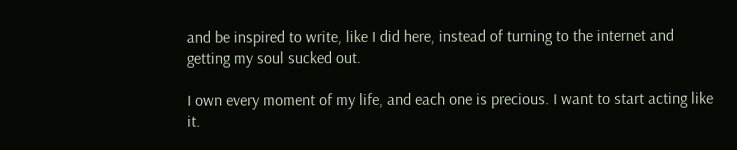and be inspired to write, like I did here, instead of turning to the internet and getting my soul sucked out.

I own every moment of my life, and each one is precious. I want to start acting like it.